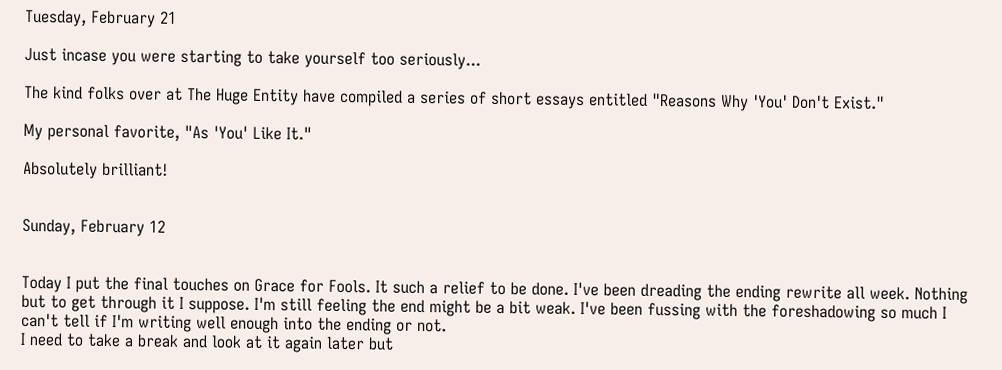Tuesday, February 21

Just incase you were starting to take yourself too seriously...

The kind folks over at The Huge Entity have compiled a series of short essays entitled "Reasons Why 'You' Don't Exist."

My personal favorite, "As 'You' Like It."

Absolutely brilliant!


Sunday, February 12


Today I put the final touches on Grace for Fools. It such a relief to be done. I've been dreading the ending rewrite all week. Nothing but to get through it I suppose. I'm still feeling the end might be a bit weak. I've been fussing with the foreshadowing so much I can't tell if I'm writing well enough into the ending or not.
I need to take a break and look at it again later but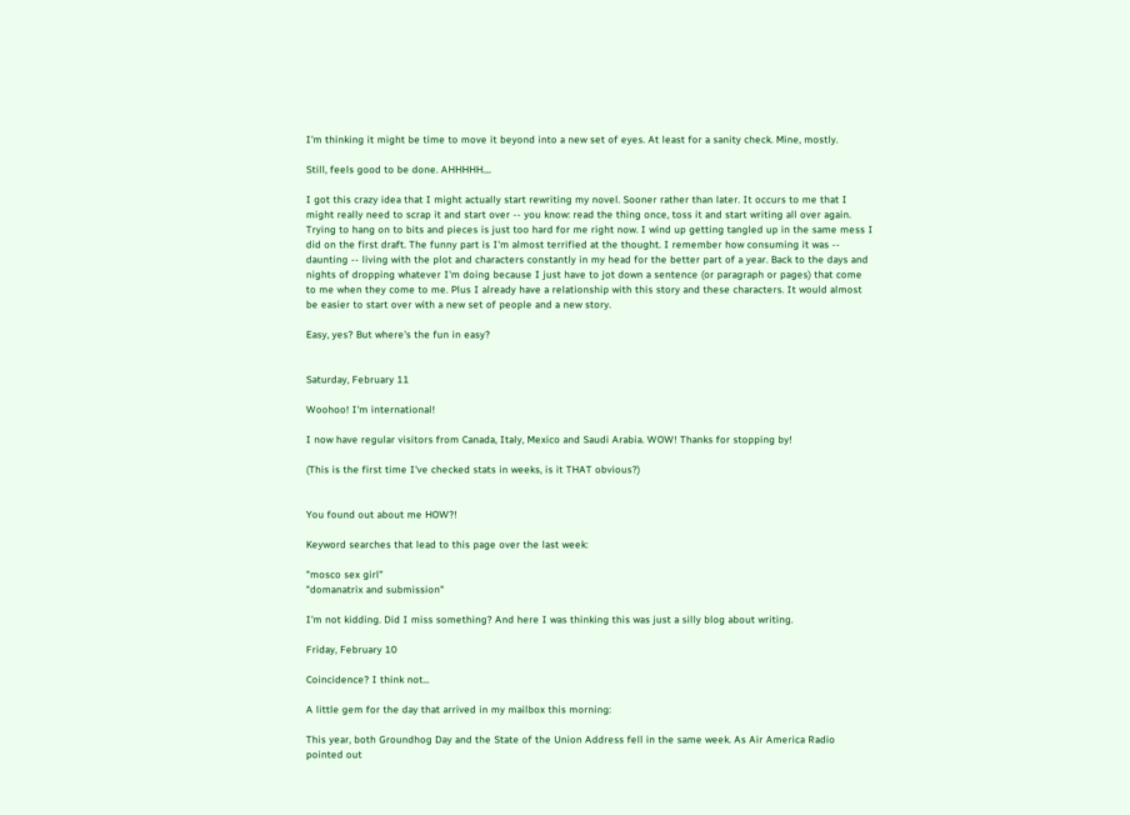I'm thinking it might be time to move it beyond into a new set of eyes. At least for a sanity check. Mine, mostly.

Still, feels good to be done. AHHHHH....

I got this crazy idea that I might actually start rewriting my novel. Sooner rather than later. It occurs to me that I might really need to scrap it and start over -- you know: read the thing once, toss it and start writing all over again. Trying to hang on to bits and pieces is just too hard for me right now. I wind up getting tangled up in the same mess I did on the first draft. The funny part is I'm almost terrified at the thought. I remember how consuming it was -- daunting -- living with the plot and characters constantly in my head for the better part of a year. Back to the days and nights of dropping whatever I'm doing because I just have to jot down a sentence (or paragraph or pages) that come to me when they come to me. Plus I already have a relationship with this story and these characters. It would almost be easier to start over with a new set of people and a new story.

Easy, yes? But where's the fun in easy?


Saturday, February 11

Woohoo! I'm international!

I now have regular visitors from Canada, Italy, Mexico and Saudi Arabia. WOW! Thanks for stopping by!

(This is the first time I've checked stats in weeks, is it THAT obvious?)


You found out about me HOW?!

Keyword searches that lead to this page over the last week:

"mosco sex girl"
"domanatrix and submission"

I'm not kidding. Did I miss something? And here I was thinking this was just a silly blog about writing.

Friday, February 10

Coincidence? I think not...

A little gem for the day that arrived in my mailbox this morning:

This year, both Groundhog Day and the State of the Union Address fell in the same week. As Air America Radio pointed out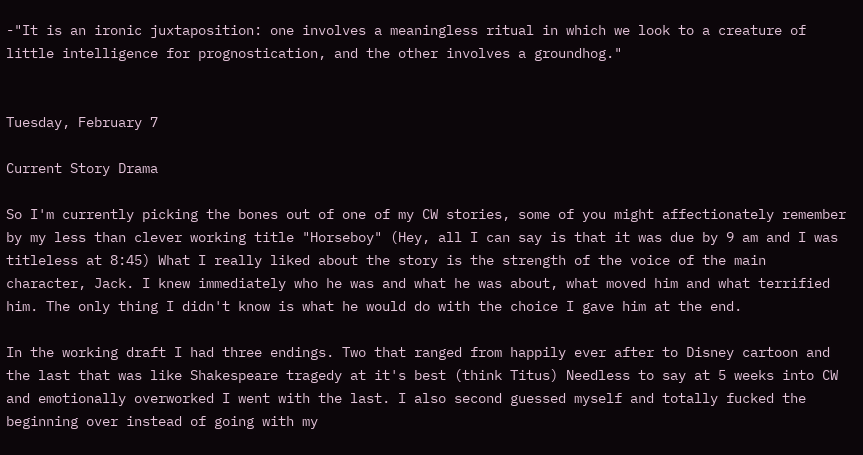-"It is an ironic juxtaposition: one involves a meaningless ritual in which we look to a creature of little intelligence for prognostication, and the other involves a groundhog."


Tuesday, February 7

Current Story Drama

So I'm currently picking the bones out of one of my CW stories, some of you might affectionately remember by my less than clever working title "Horseboy" (Hey, all I can say is that it was due by 9 am and I was titleless at 8:45) What I really liked about the story is the strength of the voice of the main character, Jack. I knew immediately who he was and what he was about, what moved him and what terrified him. The only thing I didn't know is what he would do with the choice I gave him at the end.

In the working draft I had three endings. Two that ranged from happily ever after to Disney cartoon and the last that was like Shakespeare tragedy at it's best (think Titus) Needless to say at 5 weeks into CW and emotionally overworked I went with the last. I also second guessed myself and totally fucked the beginning over instead of going with my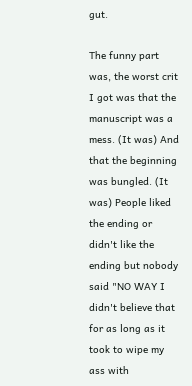gut.

The funny part was, the worst crit I got was that the manuscript was a mess. (It was) And that the beginning was bungled. (It was) People liked the ending or didn't like the ending but nobody said "NO WAY I didn't believe that for as long as it took to wipe my ass with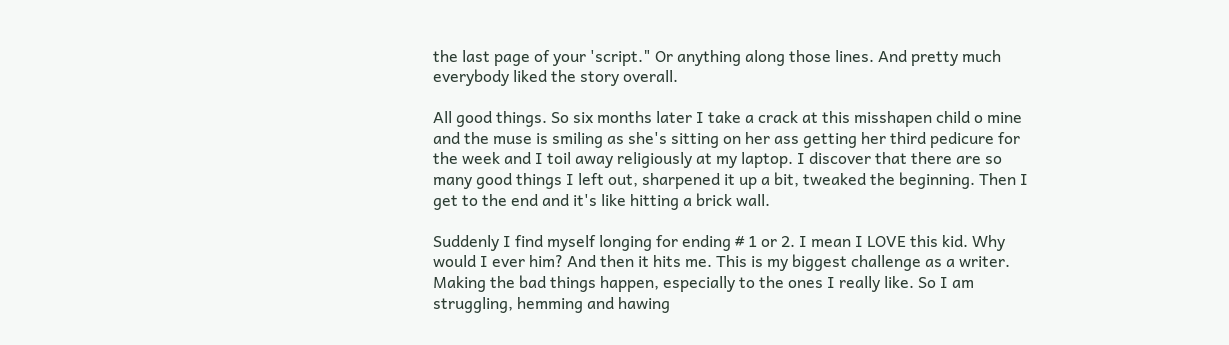the last page of your 'script." Or anything along those lines. And pretty much everybody liked the story overall.

All good things. So six months later I take a crack at this misshapen child o mine and the muse is smiling as she's sitting on her ass getting her third pedicure for the week and I toil away religiously at my laptop. I discover that there are so many good things I left out, sharpened it up a bit, tweaked the beginning. Then I get to the end and it's like hitting a brick wall.

Suddenly I find myself longing for ending # 1 or 2. I mean I LOVE this kid. Why would I ever him? And then it hits me. This is my biggest challenge as a writer. Making the bad things happen, especially to the ones I really like. So I am struggling, hemming and hawing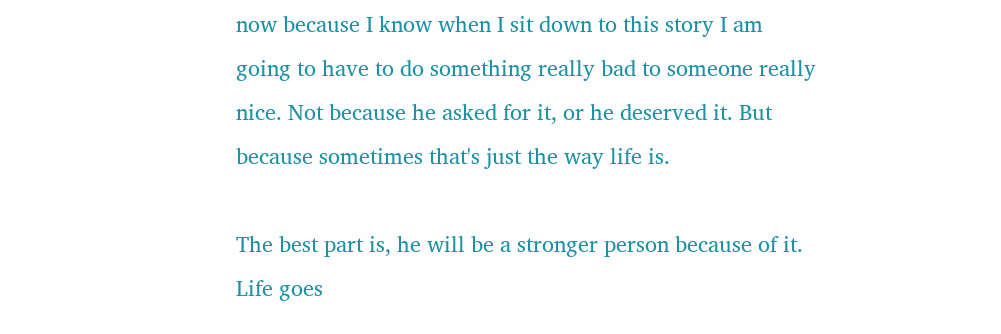now because I know when I sit down to this story I am going to have to do something really bad to someone really nice. Not because he asked for it, or he deserved it. But because sometimes that's just the way life is.

The best part is, he will be a stronger person because of it. Life goes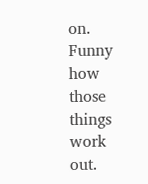on. Funny how those things work out.